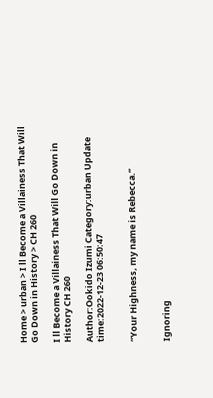Home > urban > I ll Become a Villainess That Will Go Down in History > CH 260

I ll Become a Villainess That Will Go Down in History CH 260

Author:Ookido Izumi Category:urban Update time:2022-12-23 06:50:47


“Your Highness, my name is Rebecca.”


Ignoring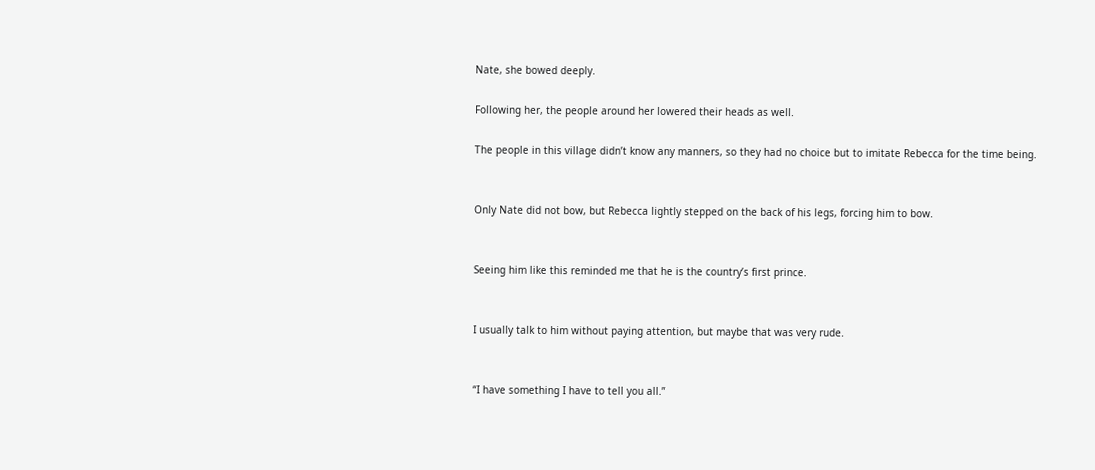Nate, she bowed deeply.

Following her, the people around her lowered their heads as well.

The people in this village didn’t know any manners, so they had no choice but to imitate Rebecca for the time being.


Only Nate did not bow, but Rebecca lightly stepped on the back of his legs, forcing him to bow.


Seeing him like this reminded me that he is the country’s first prince.


I usually talk to him without paying attention, but maybe that was very rude.


“I have something I have to tell you all.”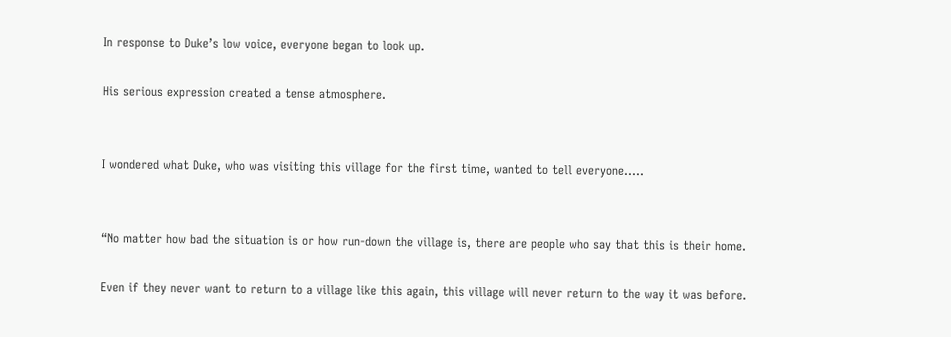In response to Duke’s low voice, everyone began to look up.

His serious expression created a tense atmosphere.


I wondered what Duke, who was visiting this village for the first time, wanted to tell everyone…..


“No matter how bad the situation is or how run-down the village is, there are people who say that this is their home.

Even if they never want to return to a village like this again, this village will never return to the way it was before.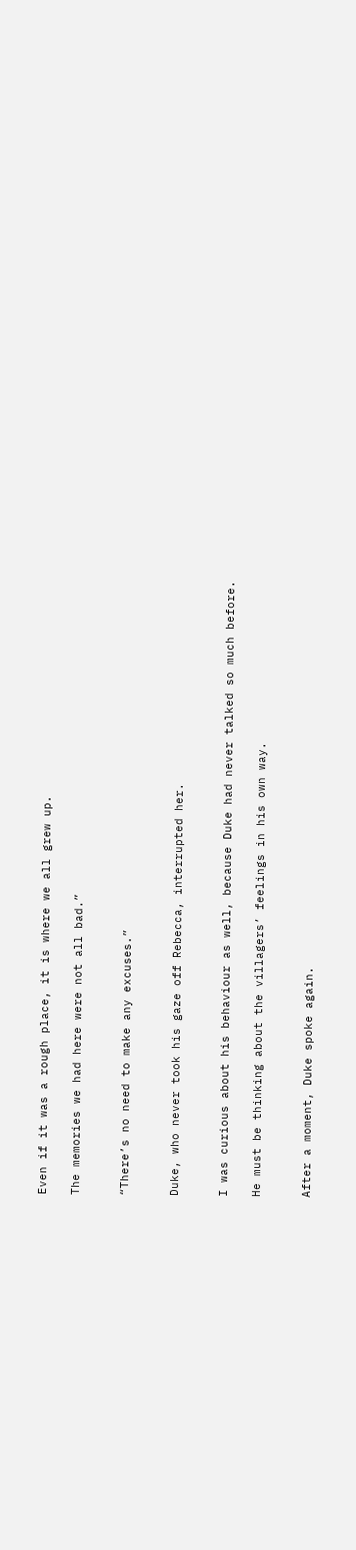Even if it was a rough place, it is where we all grew up.

The memories we had here were not all bad.”


“There’s no need to make any excuses.”


Duke, who never took his gaze off Rebecca, interrupted her.


I was curious about his behaviour as well, because Duke had never talked so much before.

He must be thinking about the villagers’ feelings in his own way.


After a moment, Duke spoke again.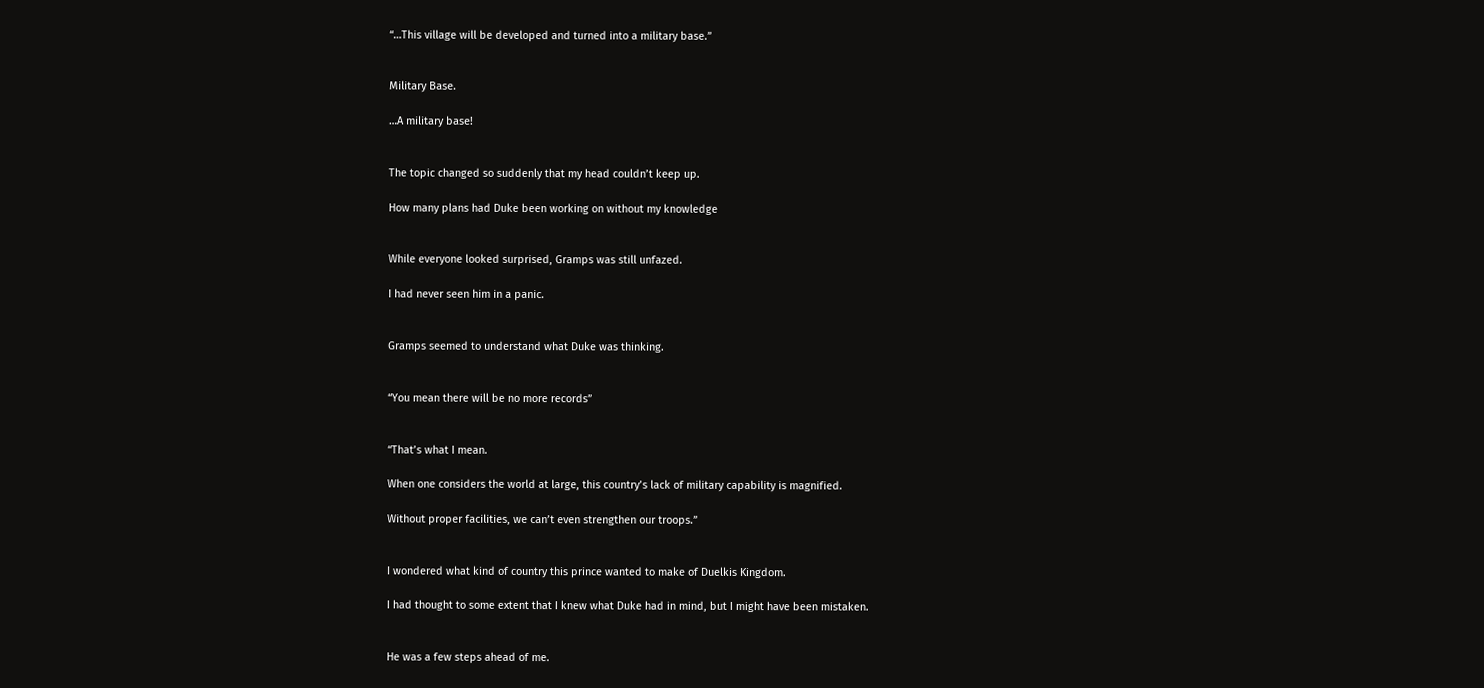“…This village will be developed and turned into a military base.”


Military Base.

…A military base!


The topic changed so suddenly that my head couldn’t keep up.

How many plans had Duke been working on without my knowledge


While everyone looked surprised, Gramps was still unfazed.

I had never seen him in a panic.


Gramps seemed to understand what Duke was thinking.


“You mean there will be no more records”


“That’s what I mean.

When one considers the world at large, this country’s lack of military capability is magnified.

Without proper facilities, we can’t even strengthen our troops.”


I wondered what kind of country this prince wanted to make of Duelkis Kingdom.

I had thought to some extent that I knew what Duke had in mind, but I might have been mistaken.


He was a few steps ahead of me.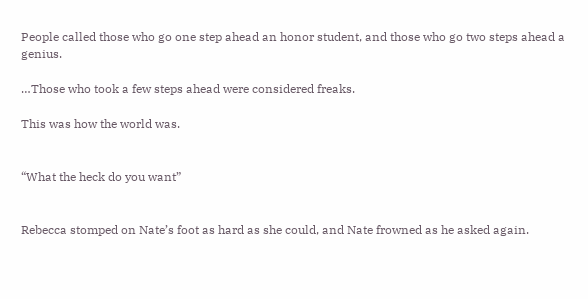People called those who go one step ahead an honor student, and those who go two steps ahead a genius.

…Those who took a few steps ahead were considered freaks.

This was how the world was.


“What the heck do you want”


Rebecca stomped on Nate’s foot as hard as she could, and Nate frowned as he asked again.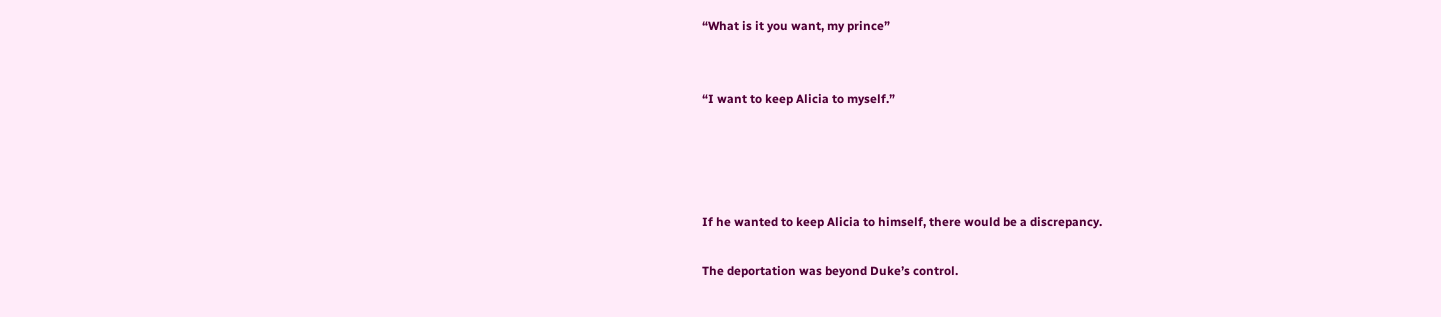“What is it you want, my prince”


“I want to keep Alicia to myself.”




If he wanted to keep Alicia to himself, there would be a discrepancy.

The deportation was beyond Duke’s control.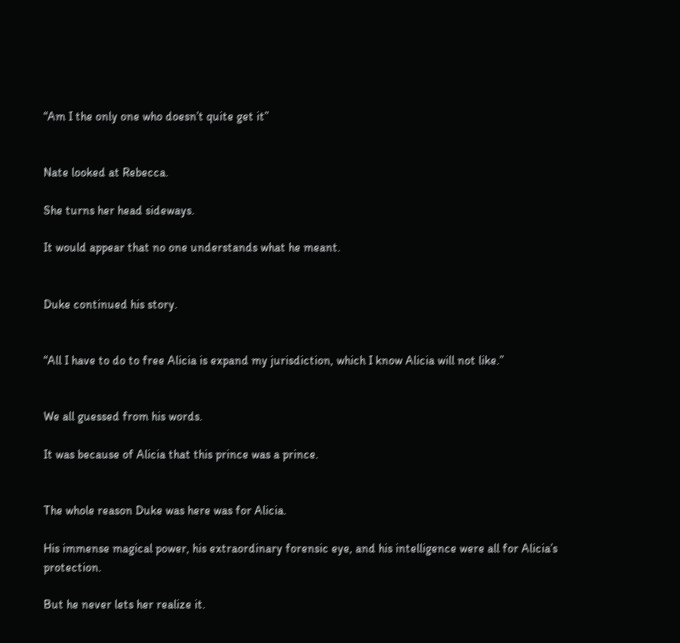“Am I the only one who doesn’t quite get it”


Nate looked at Rebecca.

She turns her head sideways.

It would appear that no one understands what he meant.


Duke continued his story.


“All I have to do to free Alicia is expand my jurisdiction, which I know Alicia will not like.”


We all guessed from his words.

It was because of Alicia that this prince was a prince.


The whole reason Duke was here was for Alicia.

His immense magical power, his extraordinary forensic eye, and his intelligence were all for Alicia’s protection.

But he never lets her realize it.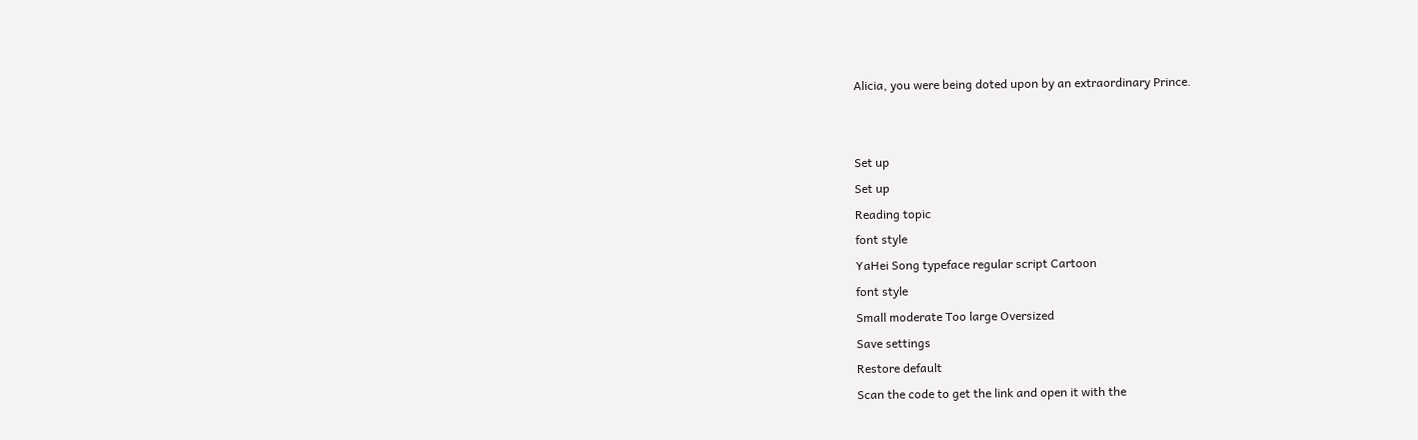Alicia, you were being doted upon by an extraordinary Prince.


Set up
Set up
Reading topic
font style
YaHei Song typeface regular script Cartoon
font style
Small moderate Too large Oversized
Save settings
Restore default
Scan the code to get the link and open it with the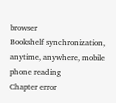browser
Bookshelf synchronization, anytime, anywhere, mobile phone reading
Chapter error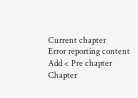Current chapter
Error reporting content
Add < Pre chapter Chapter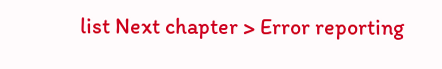list Next chapter > Error reporting